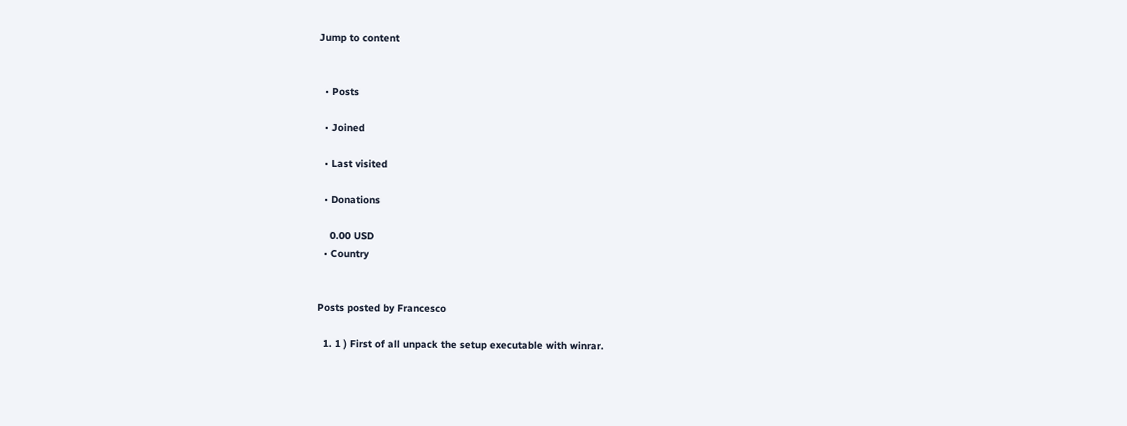Jump to content


  • Posts

  • Joined

  • Last visited

  • Donations

    0.00 USD
  • Country


Posts posted by Francesco

  1. 1 ) First of all unpack the setup executable with winrar.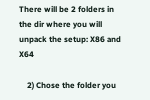There will be 2 folders in the dir where you will unpack the setup: X86 and X64

    2) Chose the folder you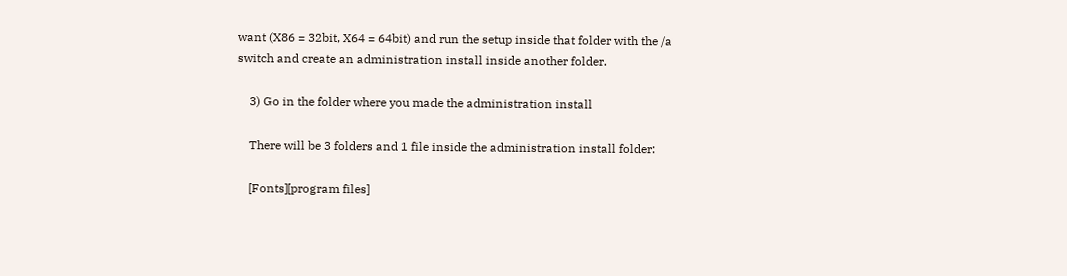want (X86 = 32bit, X64 = 64bit) and run the setup inside that folder with the /a switch and create an administration install inside another folder.

    3) Go in the folder where you made the administration install

    There will be 3 folders and 1 file inside the administration install folder:

    [Fonts][program files]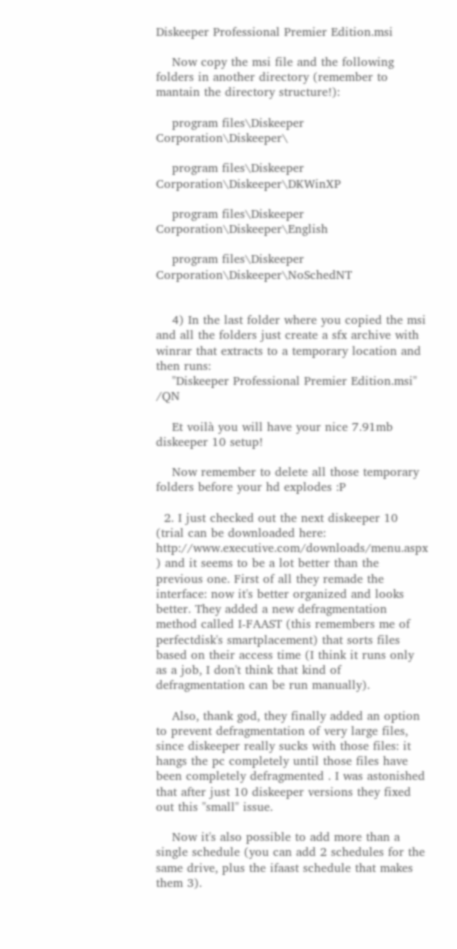Diskeeper Professional Premier Edition.msi

    Now copy the msi file and the following folders in another directory (remember to mantain the directory structure!):

    program files\Diskeeper Corporation\Diskeeper\

    program files\Diskeeper Corporation\Diskeeper\DKWinXP

    program files\Diskeeper Corporation\Diskeeper\English

    program files\Diskeeper Corporation\Diskeeper\NoSchedNT


    4) In the last folder where you copied the msi and all the folders just create a sfx archive with winrar that extracts to a temporary location and then runs:
    "Diskeeper Professional Premier Edition.msi" /QN

    Et voilà you will have your nice 7.91mb diskeeper 10 setup!

    Now remember to delete all those temporary folders before your hd explodes :P

  2. I just checked out the next diskeeper 10 (trial can be downloaded here: http://www.executive.com/downloads/menu.aspx ) and it seems to be a lot better than the previous one. First of all they remade the interface: now it's better organized and looks better. They added a new defragmentation method called I-FAAST (this remembers me of perfectdisk's smartplacement) that sorts files based on their access time (I think it runs only as a job, I don't think that kind of defragmentation can be run manually).

    Also, thank god, they finally added an option to prevent defragmentation of very large files, since diskeeper really sucks with those files: it hangs the pc completely until those files have been completely defragmented . I was astonished that after just 10 diskeeper versions they fixed out this "small" issue.

    Now it's also possible to add more than a single schedule (you can add 2 schedules for the same drive, plus the ifaast schedule that makes them 3).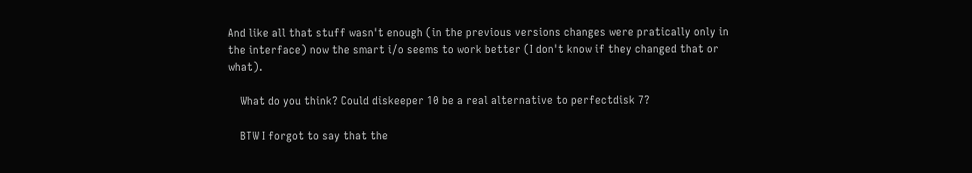And like all that stuff wasn't enough (in the previous versions changes were pratically only in the interface) now the smart i/o seems to work better (I don't know if they changed that or what).

    What do you think? Could diskeeper 10 be a real alternative to perfectdisk 7?

    BTW I forgot to say that the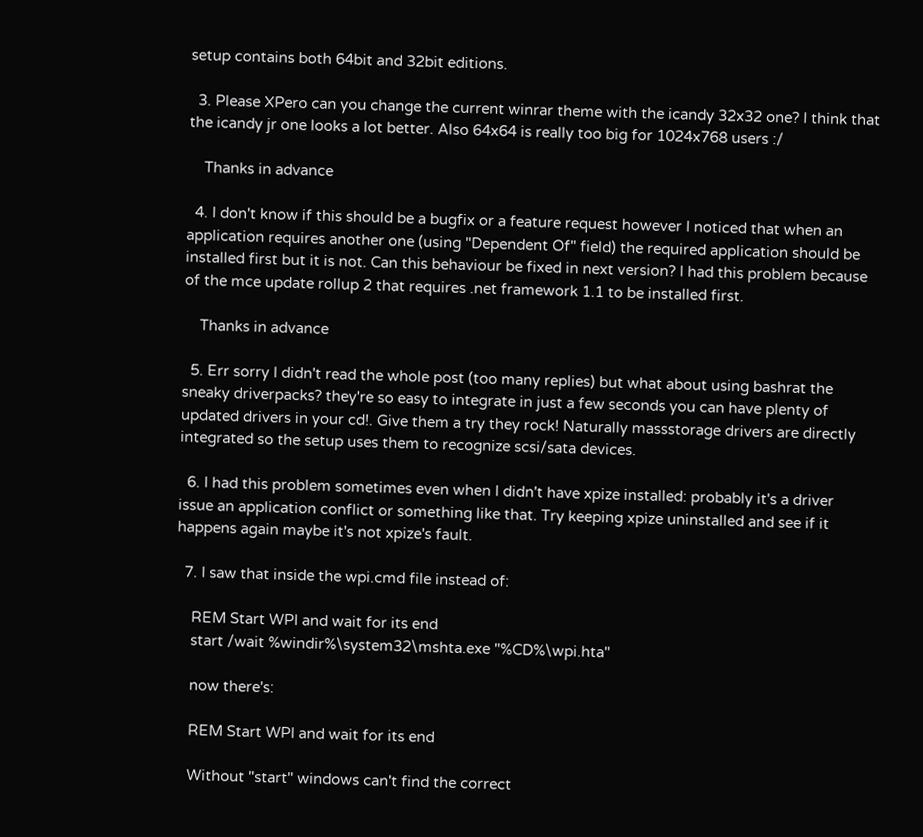setup contains both 64bit and 32bit editions.

  3. Please XPero can you change the current winrar theme with the icandy 32x32 one? I think that the icandy jr one looks a lot better. Also 64x64 is really too big for 1024x768 users :/

    Thanks in advance

  4. I don't know if this should be a bugfix or a feature request however I noticed that when an application requires another one (using "Dependent Of" field) the required application should be installed first but it is not. Can this behaviour be fixed in next version? I had this problem because of the mce update rollup 2 that requires .net framework 1.1 to be installed first.

    Thanks in advance

  5. Err sorry I didn't read the whole post (too many replies) but what about using bashrat the sneaky driverpacks? they're so easy to integrate in just a few seconds you can have plenty of updated drivers in your cd!. Give them a try they rock! Naturally massstorage drivers are directly integrated so the setup uses them to recognize scsi/sata devices.

  6. I had this problem sometimes even when I didn't have xpize installed: probably it's a driver issue an application conflict or something like that. Try keeping xpize uninstalled and see if it happens again maybe it's not xpize's fault.

  7. I saw that inside the wpi.cmd file instead of:

    REM Start WPI and wait for its end
    start /wait %windir%\system32\mshta.exe "%CD%\wpi.hta"

    now there's:

    REM Start WPI and wait for its end

    Without "start" windows can't find the correct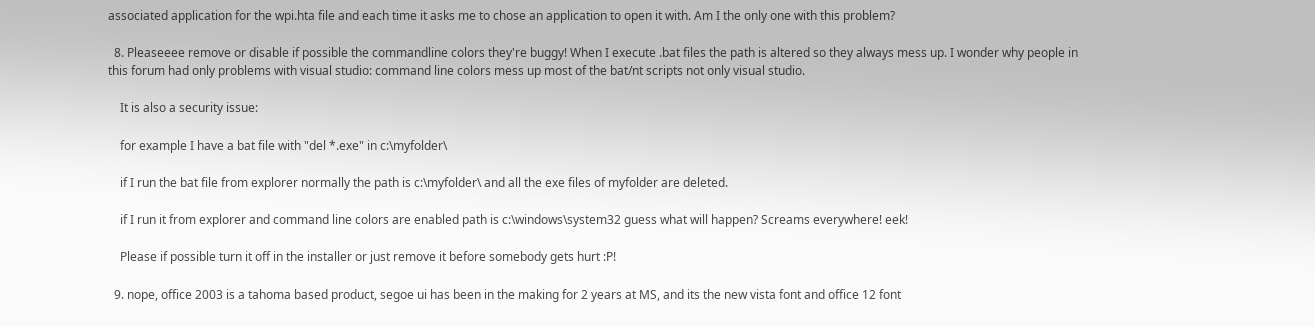associated application for the wpi.hta file and each time it asks me to chose an application to open it with. Am I the only one with this problem?

  8. Pleaseeee remove or disable if possible the commandline colors they're buggy! When I execute .bat files the path is altered so they always mess up. I wonder why people in this forum had only problems with visual studio: command line colors mess up most of the bat/nt scripts not only visual studio.

    It is also a security issue:

    for example I have a bat file with "del *.exe" in c:\myfolder\

    if I run the bat file from explorer normally the path is c:\myfolder\ and all the exe files of myfolder are deleted.

    if I run it from explorer and command line colors are enabled path is c:\windows\system32 guess what will happen? Screams everywhere! eek!

    Please if possible turn it off in the installer or just remove it before somebody gets hurt :P!

  9. nope, office 2003 is a tahoma based product, segoe ui has been in the making for 2 years at MS, and its the new vista font and office 12 font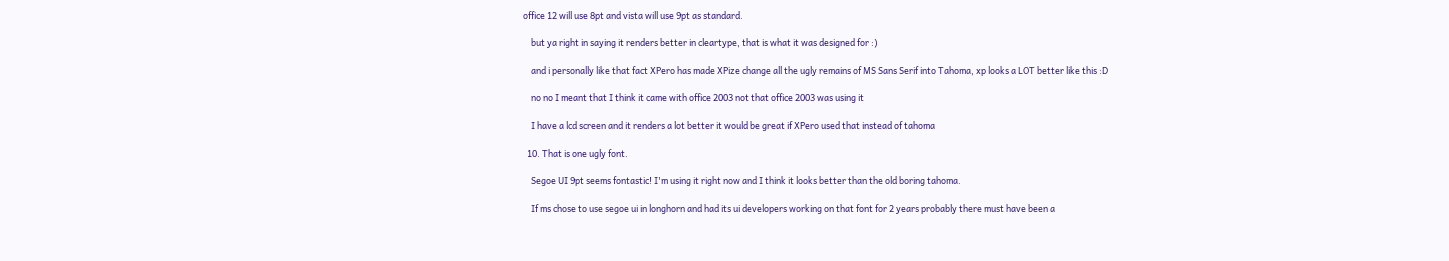office 12 will use 8pt and vista will use 9pt as standard.

    but ya right in saying it renders better in cleartype, that is what it was designed for :)

    and i personally like that fact XPero has made XPize change all the ugly remains of MS Sans Serif into Tahoma, xp looks a LOT better like this :D

    no no I meant that I think it came with office 2003 not that office 2003 was using it

    I have a lcd screen and it renders a lot better it would be great if XPero used that instead of tahoma

  10. That is one ugly font.

    Segoe UI 9pt seems fontastic! I'm using it right now and I think it looks better than the old boring tahoma.

    If ms chose to use segoe ui in longhorn and had its ui developers working on that font for 2 years probably there must have been a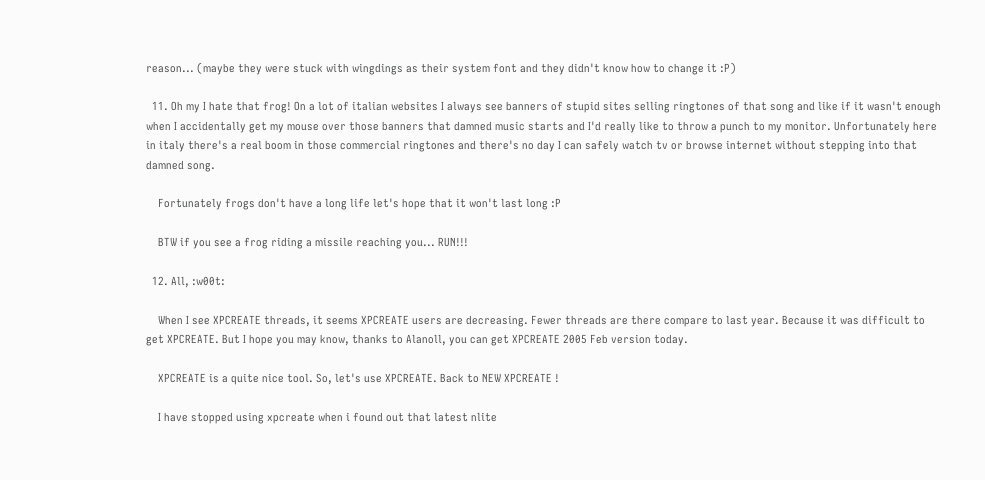reason... (maybe they were stuck with wingdings as their system font and they didn't know how to change it :P)

  11. Oh my I hate that frog! On a lot of italian websites I always see banners of stupid sites selling ringtones of that song and like if it wasn't enough when I accidentally get my mouse over those banners that damned music starts and I'd really like to throw a punch to my monitor. Unfortunately here in italy there's a real boom in those commercial ringtones and there's no day I can safely watch tv or browse internet without stepping into that damned song.

    Fortunately frogs don't have a long life let's hope that it won't last long :P

    BTW if you see a frog riding a missile reaching you... RUN!!!

  12. All, :w00t:

    When I see XPCREATE threads, it seems XPCREATE users are decreasing. Fewer threads are there compare to last year. Because it was difficult to get XPCREATE. But I hope you may know, thanks to Alanoll, you can get XPCREATE 2005 Feb version today.

    XPCREATE is a quite nice tool. So, let's use XPCREATE. Back to NEW XPCREATE !

    I have stopped using xpcreate when i found out that latest nlite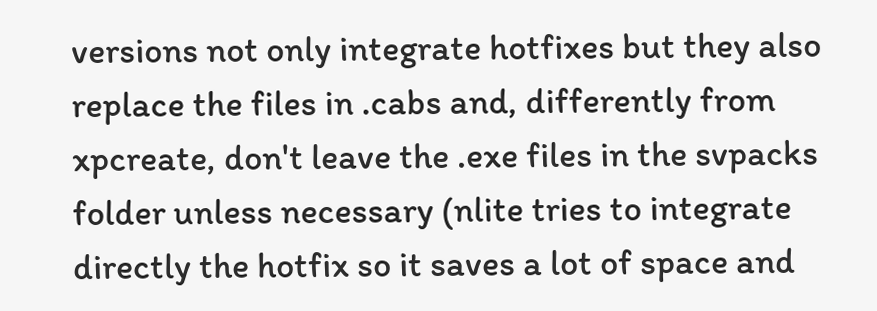versions not only integrate hotfixes but they also replace the files in .cabs and, differently from xpcreate, don't leave the .exe files in the svpacks folder unless necessary (nlite tries to integrate directly the hotfix so it saves a lot of space and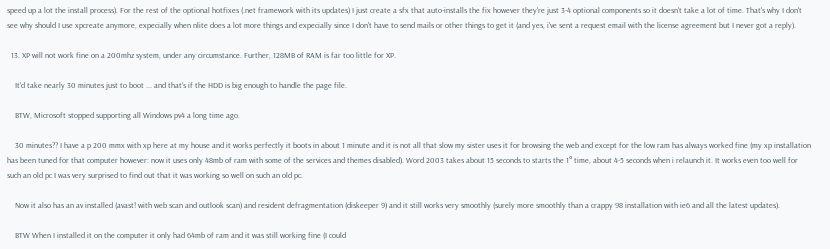speed up a lot the install process). For the rest of the optional hotfixes (.net framework with its updates) I just create a sfx that auto-installs the fix however they're just 3-4 optional components so it doesn't take a lot of time. That's why I don't see why should I use xpcreate anymore, expecially when nlite does a lot more things and expecially since I don't have to send mails or other things to get it (and yes, i've sent a request email with the license agreement but I never got a reply).

  13. XP will not work fine on a 200mhz system, under any circumstance. Further, 128MB of RAM is far too little for XP.

    It'd take nearly 30 minutes just to boot ... and that's if the HDD is big enough to handle the page file.

    BTW, Microsoft stopped supporting all Windows pv4 a long time ago.

    30 minutes?? I have a p 200 mmx with xp here at my house and it works perfectly it boots in about 1 minute and it is not all that slow my sister uses it for browsing the web and except for the low ram has always worked fine (my xp installation has been tuned for that computer however: now it uses only 48mb of ram with some of the services and themes disabled). Word 2003 takes about 15 seconds to starts the 1° time, about 4-5 seconds when i relaunch it. It works even too well for such an old pc I was very surprised to find out that it was working so well on such an old pc.

    Now it also has an av installed (avast! with web scan and outlook scan) and resident defragmentation (diskeeper 9) and it still works very smoothly (surely more smoothly than a crappy 98 installation with ie6 and all the latest updates).

    BTW When I installed it on the computer it only had 64mb of ram and it was still working fine (I could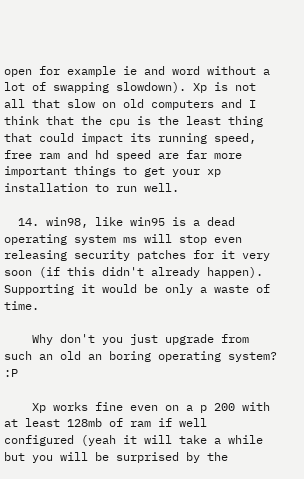open for example ie and word without a lot of swapping slowdown). Xp is not all that slow on old computers and I think that the cpu is the least thing that could impact its running speed, free ram and hd speed are far more important things to get your xp installation to run well.

  14. win98, like win95 is a dead operating system ms will stop even releasing security patches for it very soon (if this didn't already happen). Supporting it would be only a waste of time.

    Why don't you just upgrade from such an old an boring operating system? :P

    Xp works fine even on a p 200 with at least 128mb of ram if well configured (yeah it will take a while but you will be surprised by the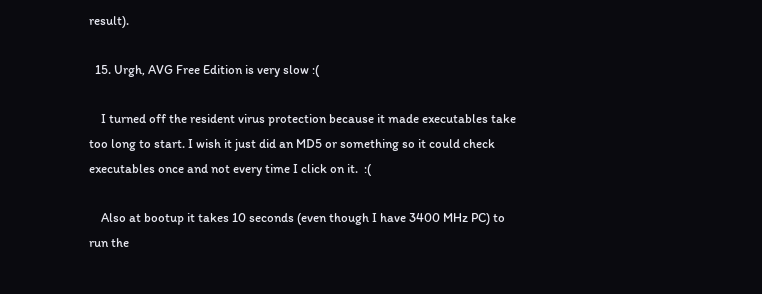result).

  15. Urgh, AVG Free Edition is very slow :(

    I turned off the resident virus protection because it made executables take too long to start. I wish it just did an MD5 or something so it could check executables once and not every time I click on it.  :(

    Also at bootup it takes 10 seconds (even though I have 3400 MHz PC) to run the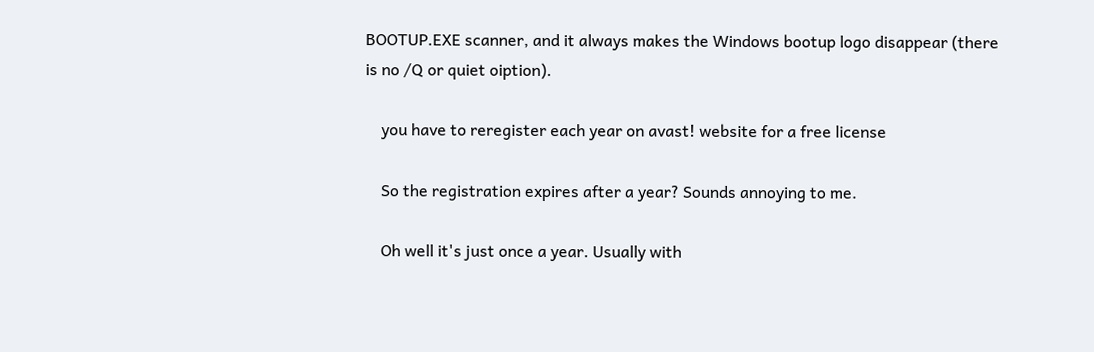BOOTUP.EXE scanner, and it always makes the Windows bootup logo disappear (there is no /Q or quiet oiption).

    you have to reregister each year on avast! website for a free license

    So the registration expires after a year? Sounds annoying to me.

    Oh well it's just once a year. Usually with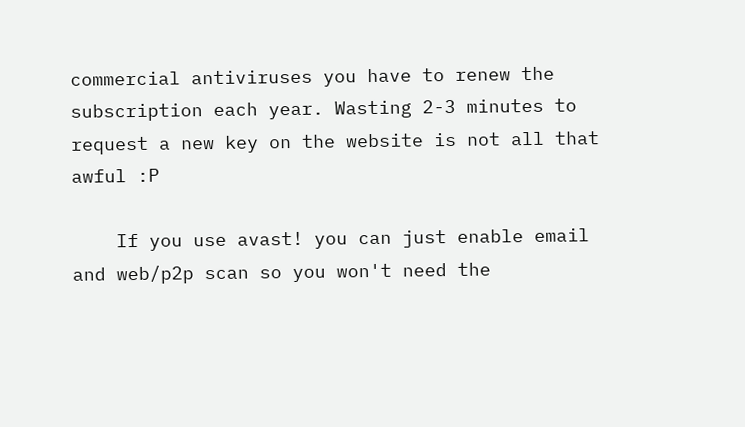commercial antiviruses you have to renew the subscription each year. Wasting 2-3 minutes to request a new key on the website is not all that awful :P

    If you use avast! you can just enable email and web/p2p scan so you won't need the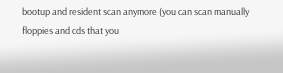bootup and resident scan anymore (you can scan manually floppies and cds that you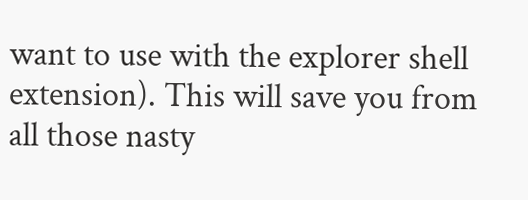want to use with the explorer shell extension). This will save you from all those nasty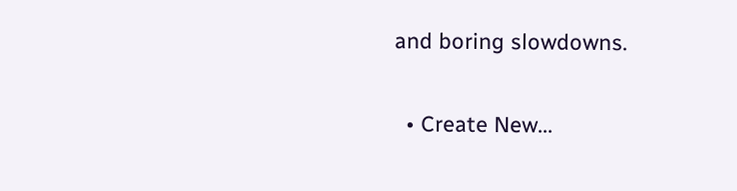and boring slowdowns.

  • Create New...